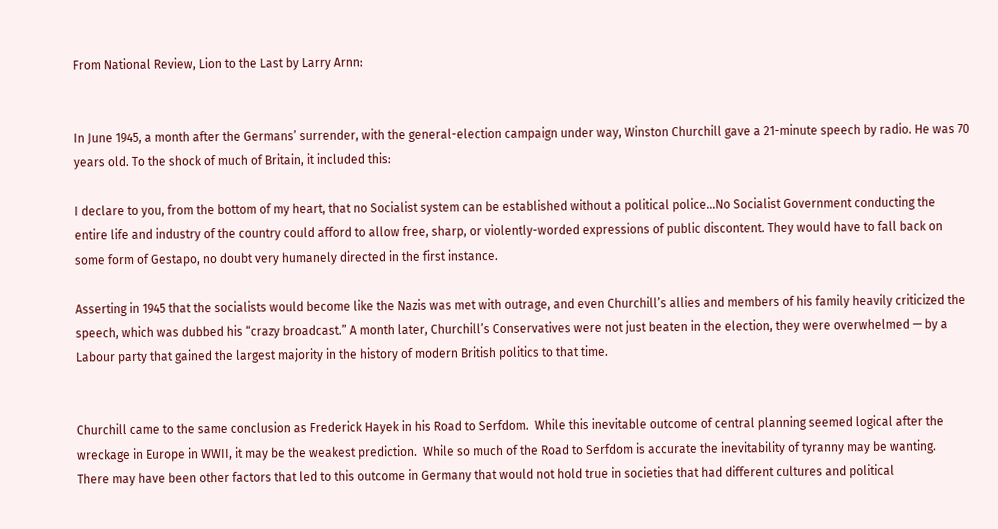From National Review, Lion to the Last by Larry Arnn:


In June 1945, a month after the Germans’ surrender, with the general-election campaign under way, Winston Churchill gave a 21-minute speech by radio. He was 70 years old. To the shock of much of Britain, it included this:

I declare to you, from the bottom of my heart, that no Socialist system can be established without a political police…No Socialist Government conducting the entire life and industry of the country could afford to allow free, sharp, or violently-worded expressions of public discontent. They would have to fall back on some form of Gestapo, no doubt very humanely directed in the first instance.

Asserting in 1945 that the socialists would become like the Nazis was met with outrage, and even Churchill’s allies and members of his family heavily criticized the speech, which was dubbed his “crazy broadcast.” A month later, Churchill’s Conservatives were not just beaten in the election, they were overwhelmed — by a Labour party that gained the largest majority in the history of modern British politics to that time.


Churchill came to the same conclusion as Frederick Hayek in his Road to Serfdom.  While this inevitable outcome of central planning seemed logical after the wreckage in Europe in WWII, it may be the weakest prediction.  While so much of the Road to Serfdom is accurate the inevitability of tyranny may be wanting.  There may have been other factors that led to this outcome in Germany that would not hold true in societies that had different cultures and political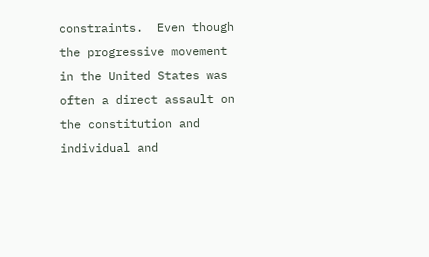constraints.  Even though the progressive movement in the United States was often a direct assault on the constitution and individual and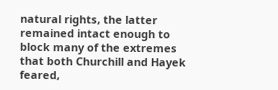natural rights, the latter remained intact enough to block many of the extremes that both Churchill and Hayek feared,